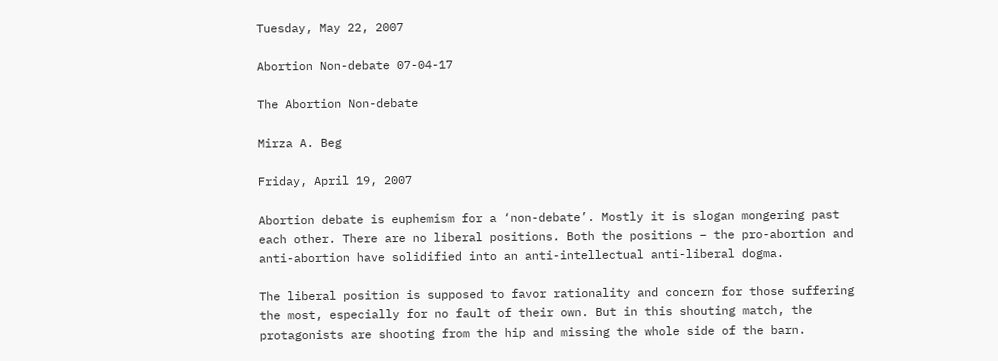Tuesday, May 22, 2007

Abortion Non-debate 07-04-17

The Abortion Non-debate

Mirza A. Beg

Friday, April 19, 2007

Abortion debate is euphemism for a ‘non-debate’. Mostly it is slogan mongering past each other. There are no liberal positions. Both the positions – the pro-abortion and anti-abortion have solidified into an anti-intellectual anti-liberal dogma.

The liberal position is supposed to favor rationality and concern for those suffering the most, especially for no fault of their own. But in this shouting match, the protagonists are shooting from the hip and missing the whole side of the barn.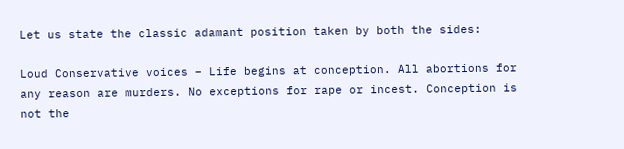Let us state the classic adamant position taken by both the sides:

Loud Conservative voices – Life begins at conception. All abortions for any reason are murders. No exceptions for rape or incest. Conception is not the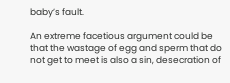baby’s fault.

An extreme facetious argument could be that the wastage of egg and sperm that do not get to meet is also a sin, desecration of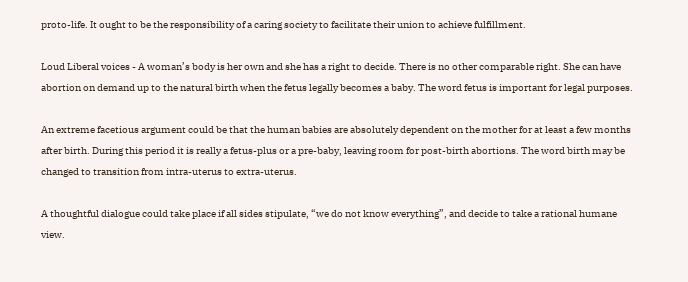proto-life. It ought to be the responsibility of a caring society to facilitate their union to achieve fulfillment.

Loud Liberal voices - A woman’s body is her own and she has a right to decide. There is no other comparable right. She can have abortion on demand up to the natural birth when the fetus legally becomes a baby. The word fetus is important for legal purposes.

An extreme facetious argument could be that the human babies are absolutely dependent on the mother for at least a few months after birth. During this period it is really a fetus-plus or a pre-baby, leaving room for post-birth abortions. The word birth may be changed to transition from intra-uterus to extra-uterus.

A thoughtful dialogue could take place if all sides stipulate, “we do not know everything”, and decide to take a rational humane view.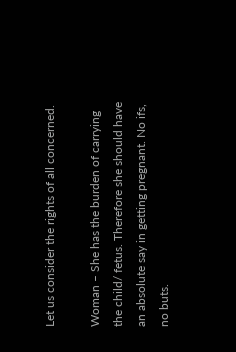Let us consider the rights of all concerned.

Woman – She has the burden of carrying the child/ fetus. Therefore she should have an absolute say in getting pregnant. No ifs, no buts.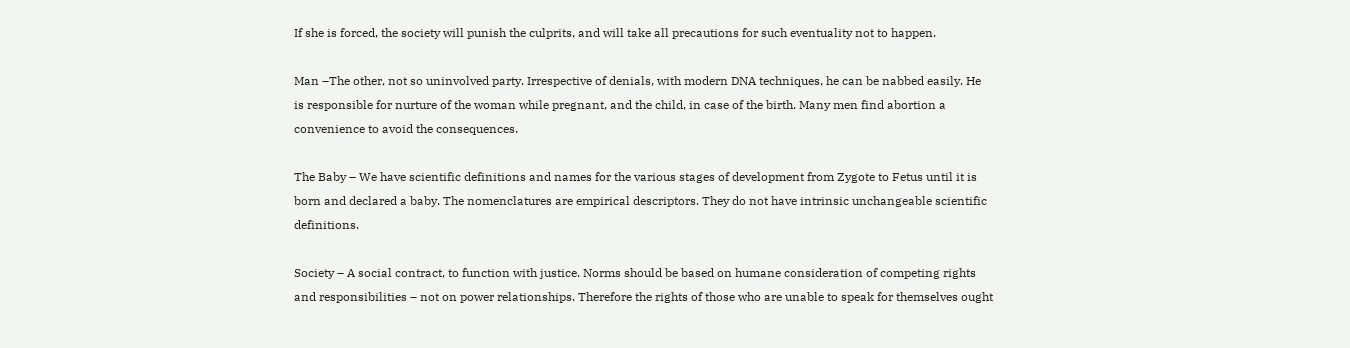If she is forced, the society will punish the culprits, and will take all precautions for such eventuality not to happen.

Man –The other, not so uninvolved party. Irrespective of denials, with modern DNA techniques, he can be nabbed easily. He is responsible for nurture of the woman while pregnant, and the child, in case of the birth. Many men find abortion a convenience to avoid the consequences.

The Baby – We have scientific definitions and names for the various stages of development from Zygote to Fetus until it is born and declared a baby. The nomenclatures are empirical descriptors. They do not have intrinsic unchangeable scientific definitions.

Society – A social contract, to function with justice. Norms should be based on humane consideration of competing rights and responsibilities – not on power relationships. Therefore the rights of those who are unable to speak for themselves ought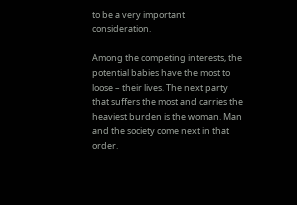to be a very important consideration.

Among the competing interests, the potential babies have the most to loose – their lives. The next party that suffers the most and carries the heaviest burden is the woman. Man and the society come next in that order.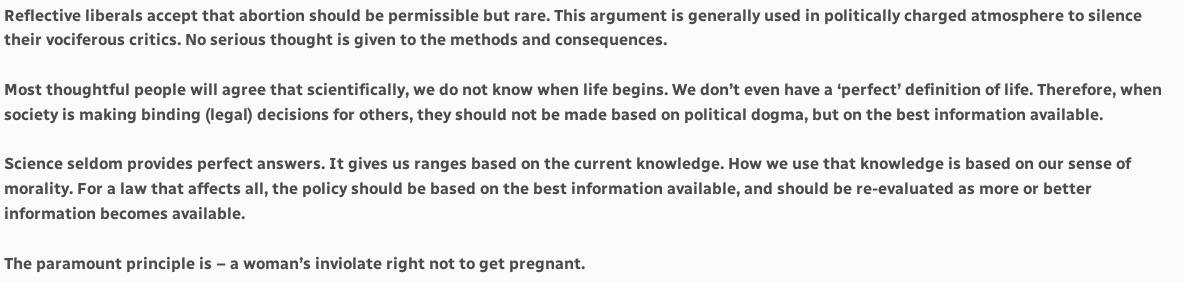Reflective liberals accept that abortion should be permissible but rare. This argument is generally used in politically charged atmosphere to silence their vociferous critics. No serious thought is given to the methods and consequences.

Most thoughtful people will agree that scientifically, we do not know when life begins. We don’t even have a ‘perfect’ definition of life. Therefore, when society is making binding (legal) decisions for others, they should not be made based on political dogma, but on the best information available.

Science seldom provides perfect answers. It gives us ranges based on the current knowledge. How we use that knowledge is based on our sense of morality. For a law that affects all, the policy should be based on the best information available, and should be re-evaluated as more or better information becomes available.

The paramount principle is – a woman’s inviolate right not to get pregnant.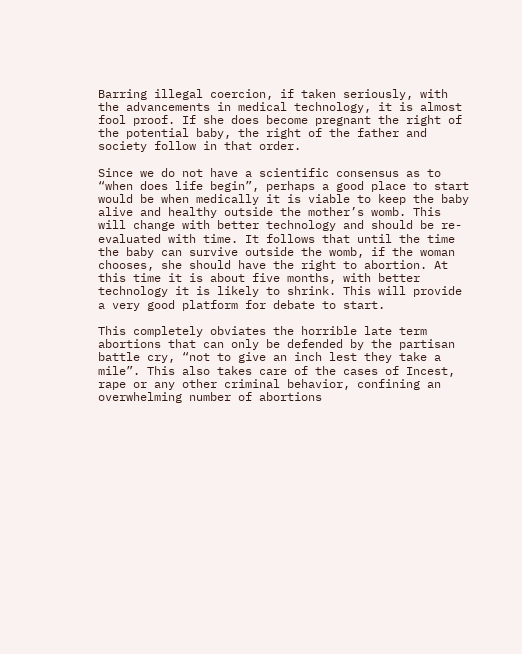Barring illegal coercion, if taken seriously, with the advancements in medical technology, it is almost fool proof. If she does become pregnant the right of the potential baby, the right of the father and society follow in that order.

Since we do not have a scientific consensus as to “when does life begin”, perhaps a good place to start would be when medically it is viable to keep the baby alive and healthy outside the mother’s womb. This will change with better technology and should be re-evaluated with time. It follows that until the time the baby can survive outside the womb, if the woman chooses, she should have the right to abortion. At this time it is about five months, with better technology it is likely to shrink. This will provide a very good platform for debate to start.

This completely obviates the horrible late term abortions that can only be defended by the partisan battle cry, “not to give an inch lest they take a mile”. This also takes care of the cases of Incest, rape or any other criminal behavior, confining an overwhelming number of abortions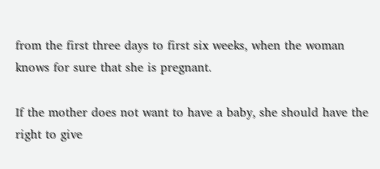from the first three days to first six weeks, when the woman knows for sure that she is pregnant.

If the mother does not want to have a baby, she should have the right to give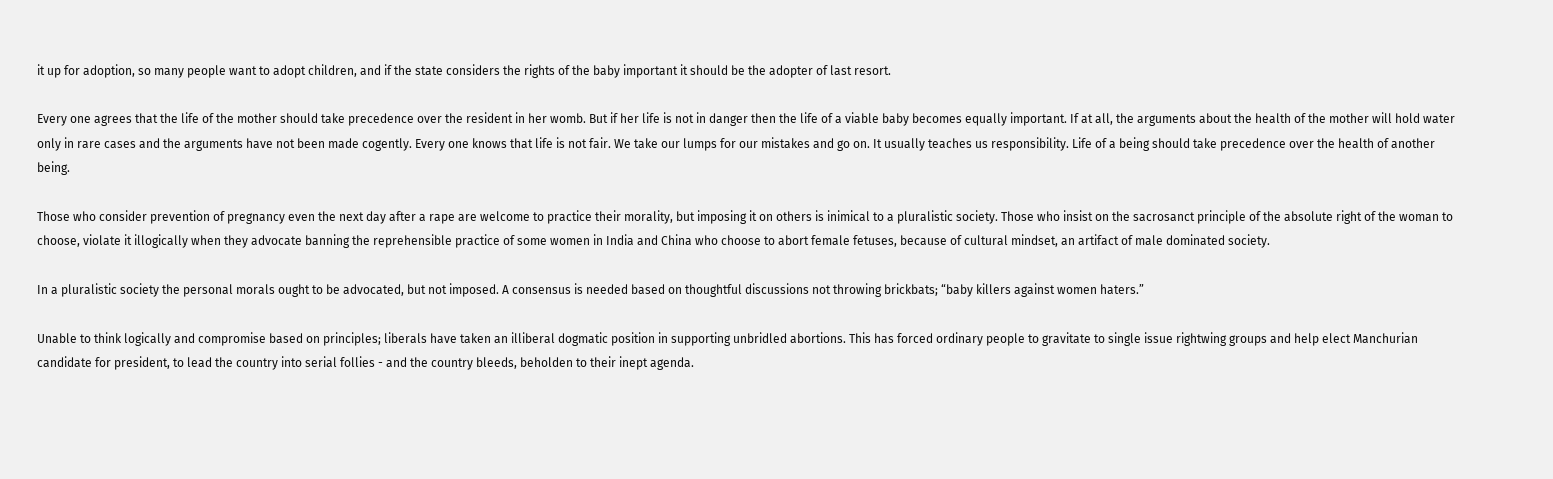it up for adoption, so many people want to adopt children, and if the state considers the rights of the baby important it should be the adopter of last resort.

Every one agrees that the life of the mother should take precedence over the resident in her womb. But if her life is not in danger then the life of a viable baby becomes equally important. If at all, the arguments about the health of the mother will hold water only in rare cases and the arguments have not been made cogently. Every one knows that life is not fair. We take our lumps for our mistakes and go on. It usually teaches us responsibility. Life of a being should take precedence over the health of another being.

Those who consider prevention of pregnancy even the next day after a rape are welcome to practice their morality, but imposing it on others is inimical to a pluralistic society. Those who insist on the sacrosanct principle of the absolute right of the woman to choose, violate it illogically when they advocate banning the reprehensible practice of some women in India and China who choose to abort female fetuses, because of cultural mindset, an artifact of male dominated society.

In a pluralistic society the personal morals ought to be advocated, but not imposed. A consensus is needed based on thoughtful discussions not throwing brickbats; “baby killers against women haters.”

Unable to think logically and compromise based on principles; liberals have taken an illiberal dogmatic position in supporting unbridled abortions. This has forced ordinary people to gravitate to single issue rightwing groups and help elect Manchurian candidate for president, to lead the country into serial follies - and the country bleeds, beholden to their inept agenda.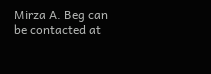Mirza A. Beg can be contacted at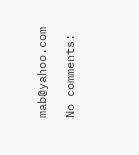mab@yahoo.com

No comments: